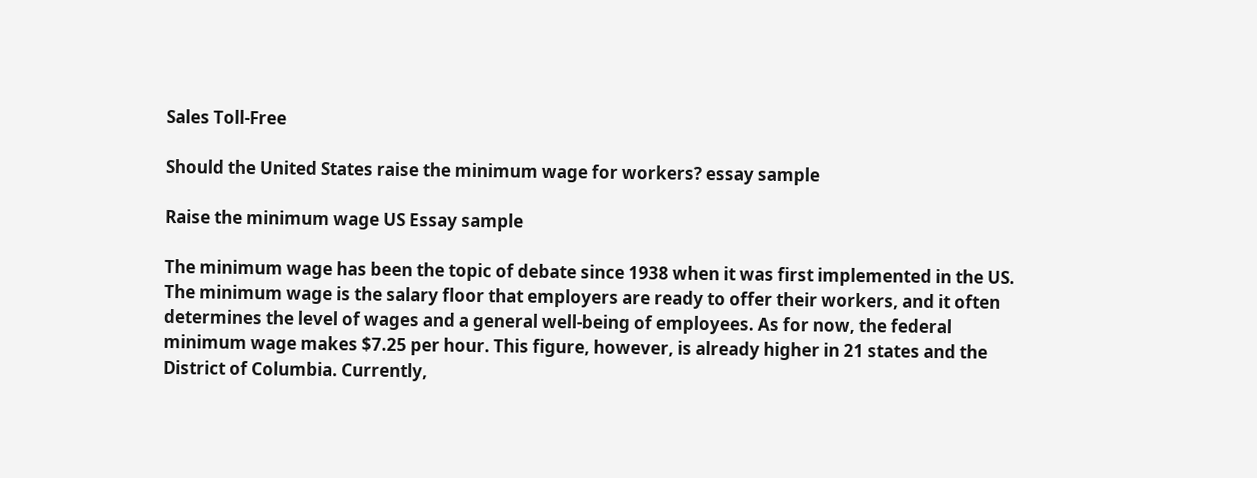Sales Toll-Free

Should the United States raise the minimum wage for workers? essay sample

Raise the minimum wage US Essay sample

The minimum wage has been the topic of debate since 1938 when it was first implemented in the US. The minimum wage is the salary floor that employers are ready to offer their workers, and it often determines the level of wages and a general well-being of employees. As for now, the federal minimum wage makes $7.25 per hour. This figure, however, is already higher in 21 states and the District of Columbia. Currently,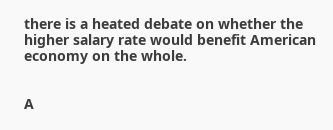there is a heated debate on whether the higher salary rate would benefit American economy on the whole.


A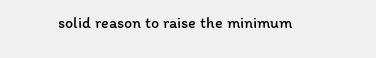solid reason to raise the minimum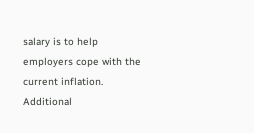salary is to help employers cope with the current inflation. Additional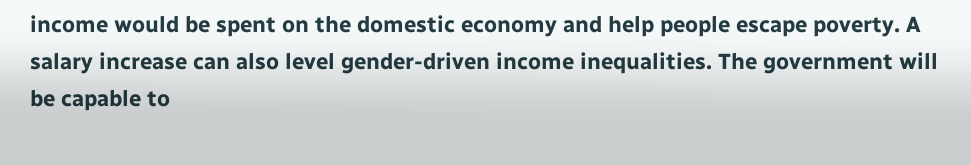income would be spent on the domestic economy and help people escape poverty. A salary increase can also level gender-driven income inequalities. The government will be capable to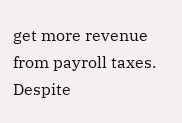get more revenue from payroll taxes. Despite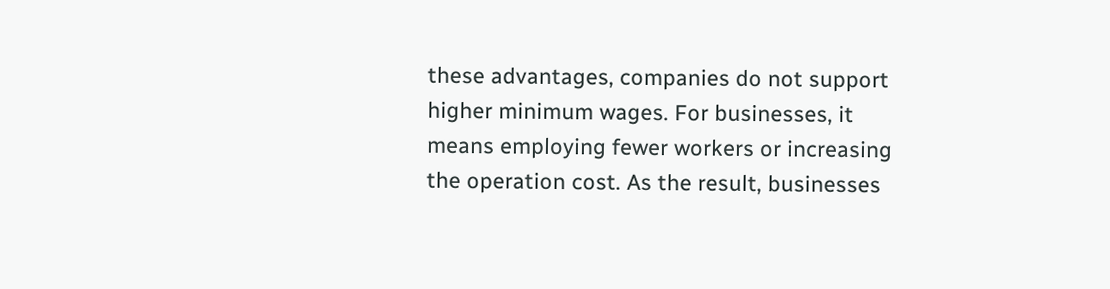these advantages, companies do not support higher minimum wages. For businesses, it means employing fewer workers or increasing the operation cost. As the result, businesses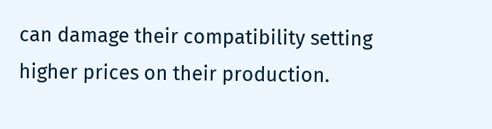can damage their compatibility setting higher prices on their production.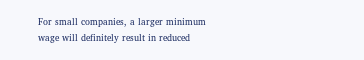For small companies, a larger minimum wage will definitely result in reduced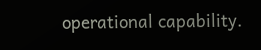operational capability.